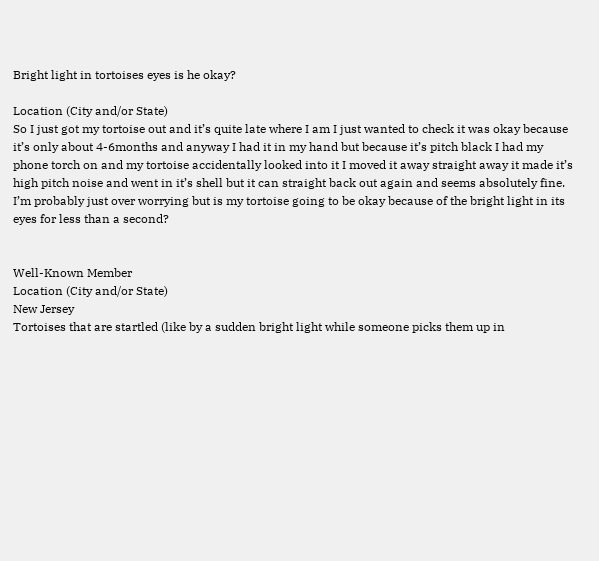Bright light in tortoises eyes is he okay?

Location (City and/or State)
So I just got my tortoise out and it’s quite late where I am I just wanted to check it was okay because it’s only about 4-6months and anyway I had it in my hand but because it’s pitch black I had my phone torch on and my tortoise accidentally looked into it I moved it away straight away it made it’s high pitch noise and went in it’s shell but it can straight back out again and seems absolutely fine. I’m probably just over worrying but is my tortoise going to be okay because of the bright light in its eyes for less than a second?


Well-Known Member
Location (City and/or State)
New Jersey
Tortoises that are startled (like by a sudden bright light while someone picks them up in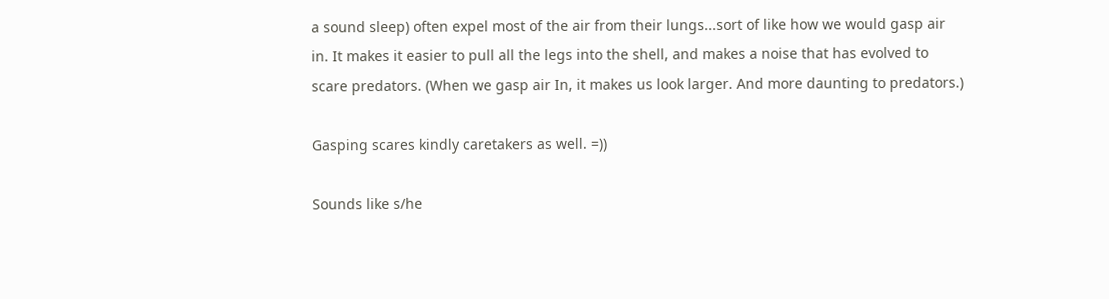a sound sleep) often expel most of the air from their lungs...sort of like how we would gasp air in. It makes it easier to pull all the legs into the shell, and makes a noise that has evolved to scare predators. (When we gasp air In, it makes us look larger. And more daunting to predators.)

Gasping scares kindly caretakers as well. =))

Sounds like s/he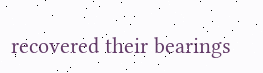recovered their bearings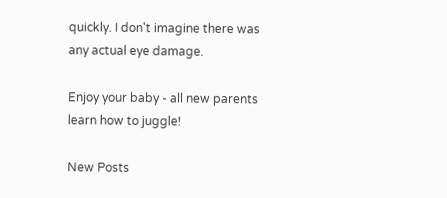quickly. I don't imagine there was any actual eye damage.

Enjoy your baby - all new parents learn how to juggle!

New Posts